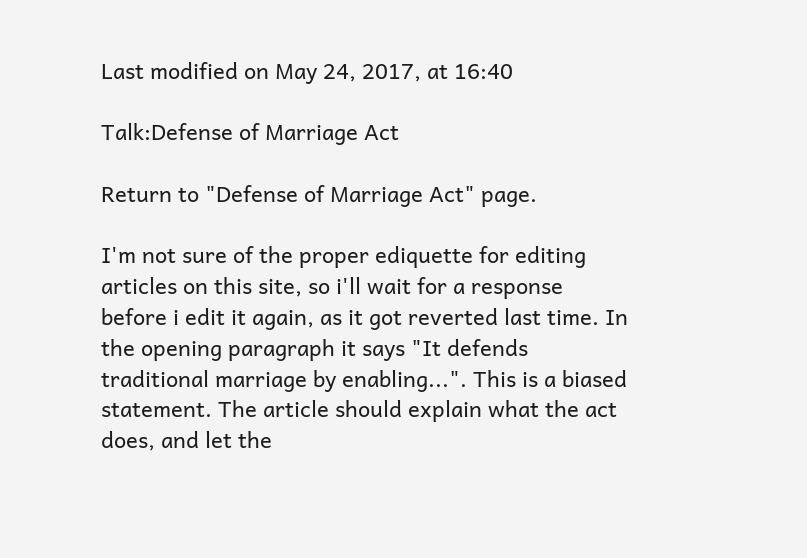Last modified on May 24, 2017, at 16:40

Talk:Defense of Marriage Act

Return to "Defense of Marriage Act" page.

I'm not sure of the proper ediquette for editing articles on this site, so i'll wait for a response before i edit it again, as it got reverted last time. In the opening paragraph it says "It defends traditional marriage by enabling...". This is a biased statement. The article should explain what the act does, and let the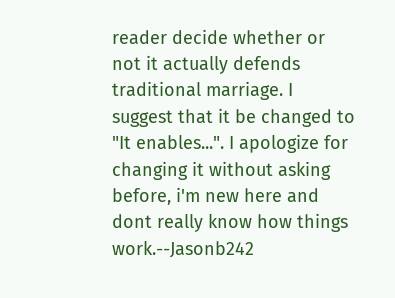reader decide whether or not it actually defends traditional marriage. I suggest that it be changed to "It enables...". I apologize for changing it without asking before, i'm new here and dont really know how things work.--Jasonb242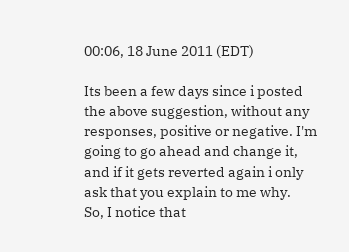00:06, 18 June 2011 (EDT)

Its been a few days since i posted the above suggestion, without any responses, positive or negative. I'm going to go ahead and change it, and if it gets reverted again i only ask that you explain to me why.
So, I notice that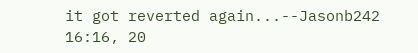it got reverted again...--Jasonb242 16:16, 20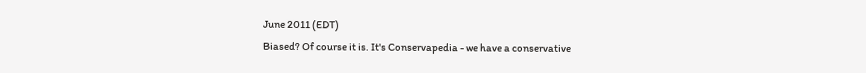June 2011 (EDT)
Biased? Of course it is. It's Conservapedia - we have a conservative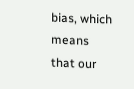bias, which means that our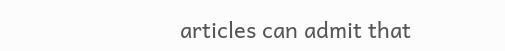articles can admit that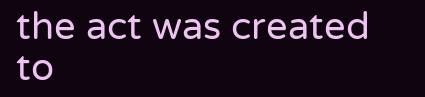the act was created to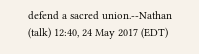defend a sacred union.--Nathan (talk) 12:40, 24 May 2017 (EDT)